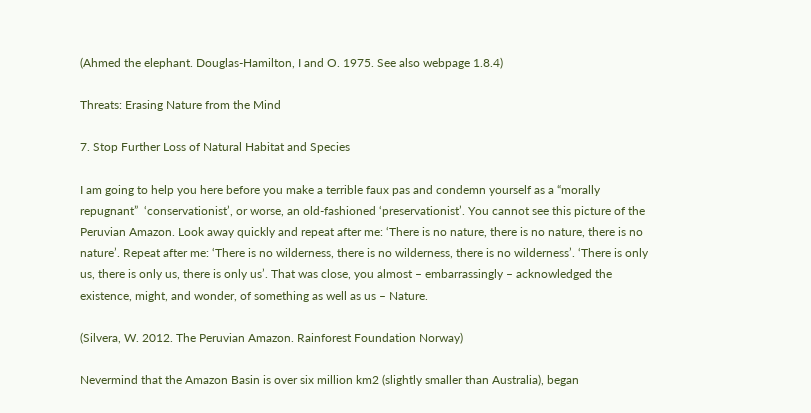(Ahmed the elephant. Douglas-Hamilton, I and O. 1975. See also webpage 1.8.4)

Threats: Erasing Nature from the Mind

7. Stop Further Loss of Natural Habitat and Species

I am going to help you here before you make a terrible faux pas and condemn yourself as a “morally repugnant”  ‘conservationist’, or worse, an old-fashioned ‘preservationist’. You cannot see this picture of the Peruvian Amazon. Look away quickly and repeat after me: ‘There is no nature, there is no nature, there is no nature’. Repeat after me: ‘There is no wilderness, there is no wilderness, there is no wilderness’. ‘There is only us, there is only us, there is only us’. That was close, you almost – embarrassingly – acknowledged the existence, might, and wonder, of something as well as us – Nature.

(Silvera, W. 2012. The Peruvian Amazon. Rainforest Foundation Norway)

Nevermind that the Amazon Basin is over six million km2 (slightly smaller than Australia), began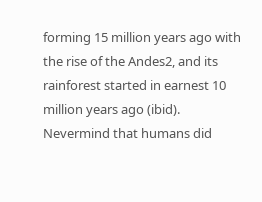forming 15 million years ago with the rise of the Andes2, and its rainforest started in earnest 10 million years ago (ibid). Nevermind that humans did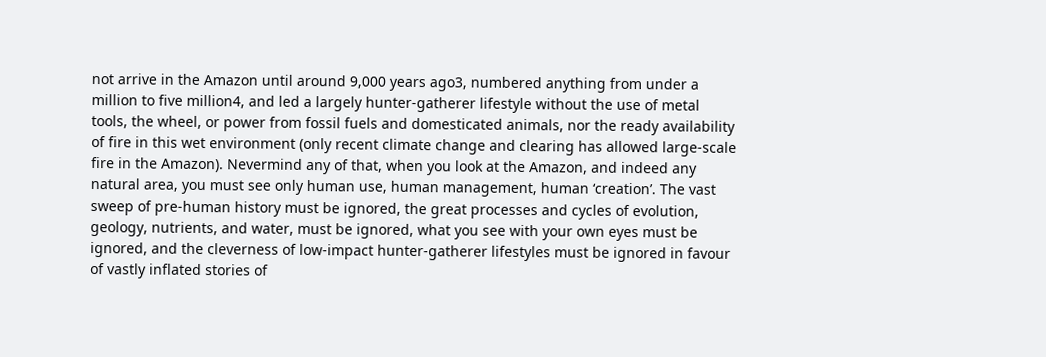not arrive in the Amazon until around 9,000 years ago3, numbered anything from under a million to five million4, and led a largely hunter-gatherer lifestyle without the use of metal tools, the wheel, or power from fossil fuels and domesticated animals, nor the ready availability of fire in this wet environment (only recent climate change and clearing has allowed large-scale fire in the Amazon). Nevermind any of that, when you look at the Amazon, and indeed any natural area, you must see only human use, human management, human ‘creation’. The vast sweep of pre-human history must be ignored, the great processes and cycles of evolution, geology, nutrients, and water, must be ignored, what you see with your own eyes must be ignored, and the cleverness of low-impact hunter-gatherer lifestyles must be ignored in favour of vastly inflated stories of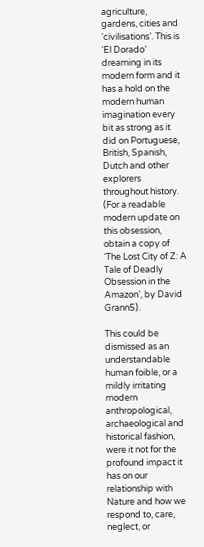agriculture, gardens, cities and ‘civilisations’. This is ‘El Dorado’ dreaming in its modern form and it has a hold on the modern human imagination every bit as strong as it did on Portuguese, British, Spanish, Dutch and other explorers throughout history. (For a readable modern update on this obsession, obtain a copy of ‘The Lost City of Z: A Tale of Deadly Obsession in the Amazon’, by David Grann5).

This could be dismissed as an understandable human foible, or a mildly irritating modern anthropological, archaeological and historical fashion, were it not for the profound impact it has on our relationship with Nature and how we respond to, care, neglect, or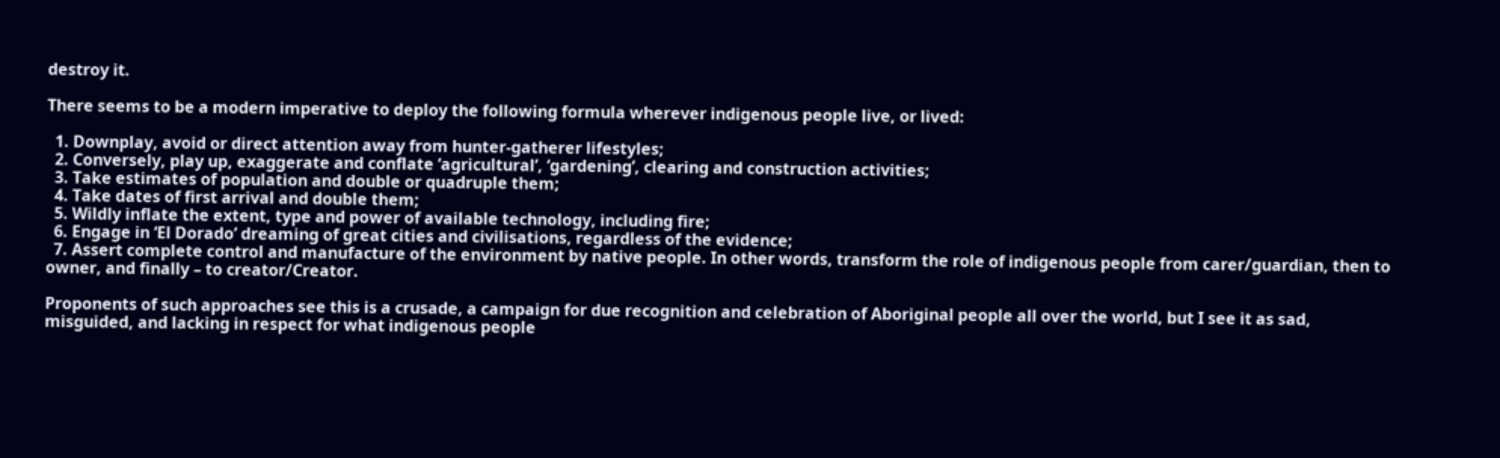destroy it.

There seems to be a modern imperative to deploy the following formula wherever indigenous people live, or lived:

  1. Downplay, avoid or direct attention away from hunter-gatherer lifestyles;
  2. Conversely, play up, exaggerate and conflate ‘agricultural’, ‘gardening’, clearing and construction activities;
  3. Take estimates of population and double or quadruple them;
  4. Take dates of first arrival and double them;
  5. Wildly inflate the extent, type and power of available technology, including fire;
  6. Engage in ‘El Dorado’ dreaming of great cities and civilisations, regardless of the evidence;
  7. Assert complete control and manufacture of the environment by native people. In other words, transform the role of indigenous people from carer/guardian, then to owner, and finally – to creator/Creator.

Proponents of such approaches see this is a crusade, a campaign for due recognition and celebration of Aboriginal people all over the world, but I see it as sad, misguided, and lacking in respect for what indigenous people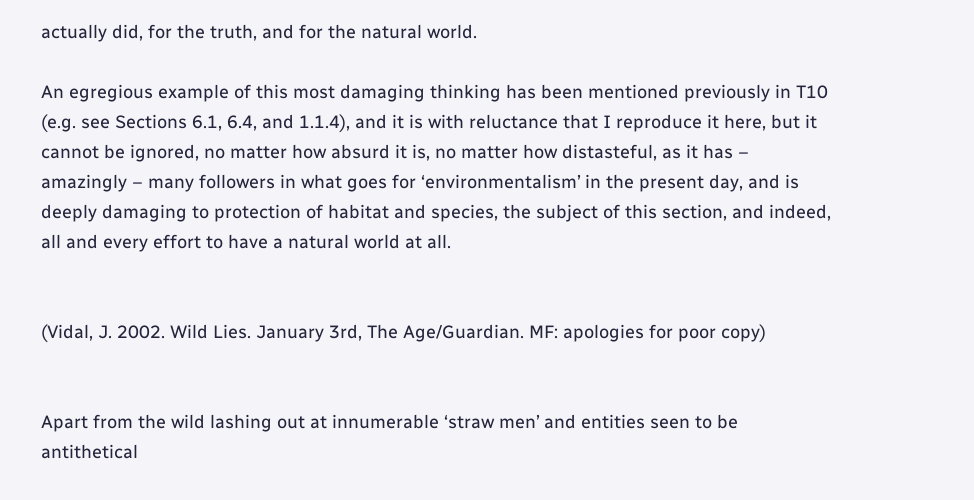actually did, for the truth, and for the natural world.

An egregious example of this most damaging thinking has been mentioned previously in T10 (e.g. see Sections 6.1, 6.4, and 1.1.4), and it is with reluctance that I reproduce it here, but it cannot be ignored, no matter how absurd it is, no matter how distasteful, as it has – amazingly – many followers in what goes for ‘environmentalism’ in the present day, and is deeply damaging to protection of habitat and species, the subject of this section, and indeed, all and every effort to have a natural world at all.


(Vidal, J. 2002. Wild Lies. January 3rd, The Age/Guardian. MF: apologies for poor copy)


Apart from the wild lashing out at innumerable ‘straw men’ and entities seen to be antithetical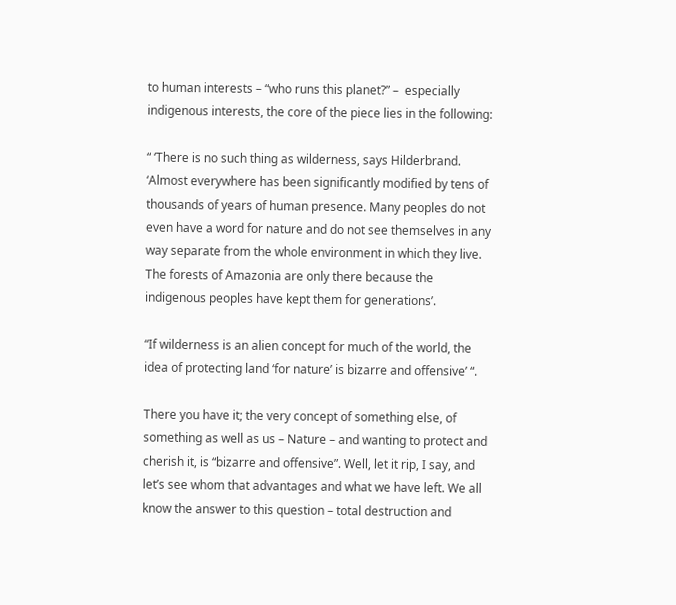to human interests – “who runs this planet?” –  especially indigenous interests, the core of the piece lies in the following:

“ ‘There is no such thing as wilderness, says Hilderbrand. ‘Almost everywhere has been significantly modified by tens of thousands of years of human presence. Many peoples do not even have a word for nature and do not see themselves in any way separate from the whole environment in which they live. The forests of Amazonia are only there because the indigenous peoples have kept them for generations’.

“If wilderness is an alien concept for much of the world, the idea of protecting land ‘for nature’ is bizarre and offensive’ “.

There you have it; the very concept of something else, of something as well as us – Nature – and wanting to protect and cherish it, is “bizarre and offensive”. Well, let it rip, I say, and let’s see whom that advantages and what we have left. We all know the answer to this question – total destruction and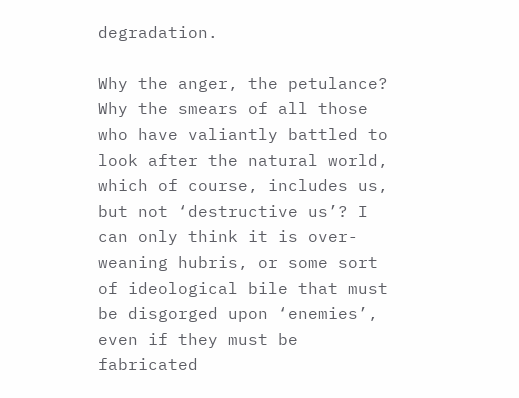degradation.

Why the anger, the petulance? Why the smears of all those who have valiantly battled to look after the natural world, which of course, includes us, but not ‘destructive us’? I can only think it is over-weaning hubris, or some sort of ideological bile that must be disgorged upon ‘enemies’, even if they must be fabricated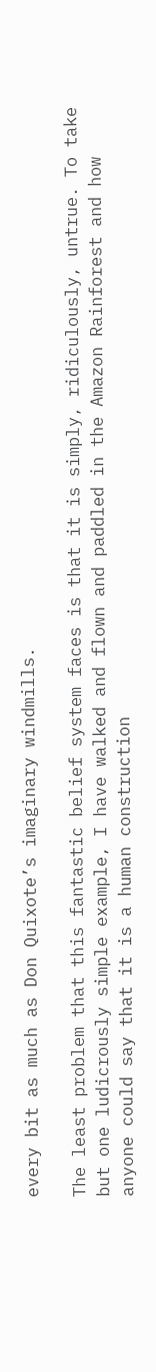every bit as much as Don Quixote’s imaginary windmills.

The least problem that this fantastic belief system faces is that it is simply, ridiculously, untrue. To take but one ludicrously simple example, I have walked and flown and paddled in the Amazon Rainforest and how anyone could say that it is a human construction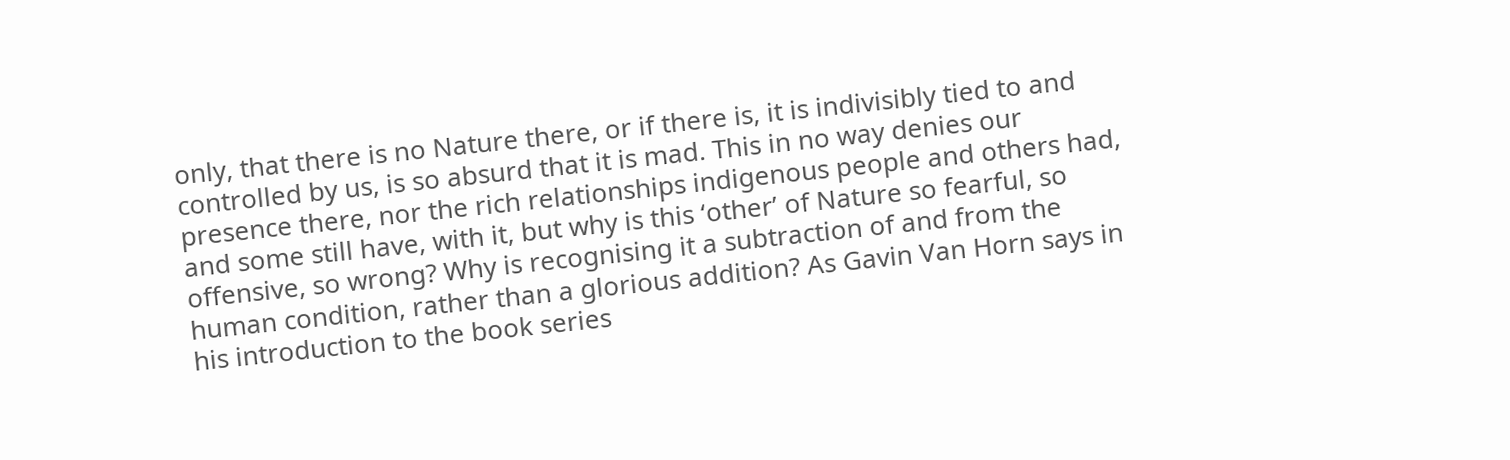only, that there is no Nature there, or if there is, it is indivisibly tied to and controlled by us, is so absurd that it is mad. This in no way denies our presence there, nor the rich relationships indigenous people and others had, and some still have, with it, but why is this ‘other’ of Nature so fearful, so offensive, so wrong? Why is recognising it a subtraction of and from the human condition, rather than a glorious addition? As Gavin Van Horn says in his introduction to the book series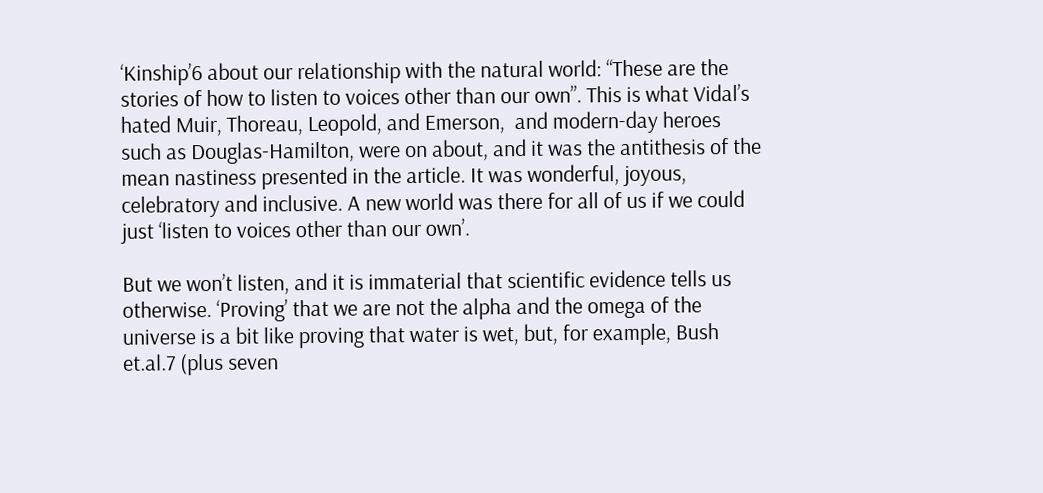‘Kinship’6 about our relationship with the natural world: “These are the stories of how to listen to voices other than our own”. This is what Vidal’s hated Muir, Thoreau, Leopold, and Emerson,  and modern-day heroes such as Douglas-Hamilton, were on about, and it was the antithesis of the mean nastiness presented in the article. It was wonderful, joyous, celebratory and inclusive. A new world was there for all of us if we could just ‘listen to voices other than our own’.

But we won’t listen, and it is immaterial that scientific evidence tells us otherwise. ‘Proving’ that we are not the alpha and the omega of the universe is a bit like proving that water is wet, but, for example, Bush et.al.7 (plus seven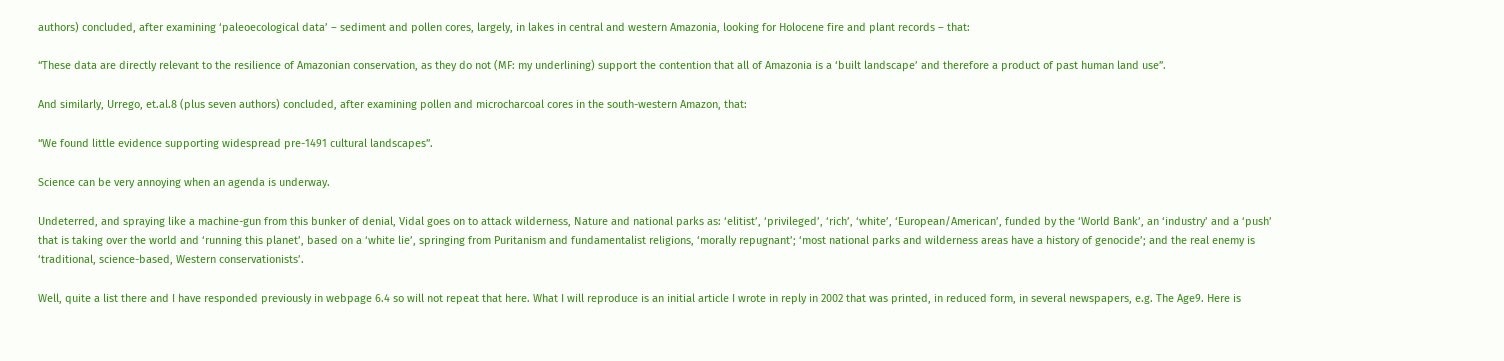authors) concluded, after examining ‘paleoecological data’ – sediment and pollen cores, largely, in lakes in central and western Amazonia, looking for Holocene fire and plant records – that:

“These data are directly relevant to the resilience of Amazonian conservation, as they do not (MF: my underlining) support the contention that all of Amazonia is a ‘built landscape’ and therefore a product of past human land use”.

And similarly, Urrego, et.al.8 (plus seven authors) concluded, after examining pollen and microcharcoal cores in the south-western Amazon, that:

“We found little evidence supporting widespread pre-1491 cultural landscapes”.

Science can be very annoying when an agenda is underway.

Undeterred, and spraying like a machine-gun from this bunker of denial, Vidal goes on to attack wilderness, Nature and national parks as: ‘elitist’, ‘privileged’, ‘rich’, ‘white’, ‘European/American’, funded by the ‘World Bank’, an ‘industry’ and a ‘push’ that is taking over the world and ‘running this planet’, based on a ‘white lie’, springing from Puritanism and fundamentalist religions, ‘morally repugnant’; ‘most national parks and wilderness areas have a history of genocide’; and the real enemy is ‘traditional, science-based, Western conservationists’.

Well, quite a list there and I have responded previously in webpage 6.4 so will not repeat that here. What I will reproduce is an initial article I wrote in reply in 2002 that was printed, in reduced form, in several newspapers, e.g. The Age9. Here is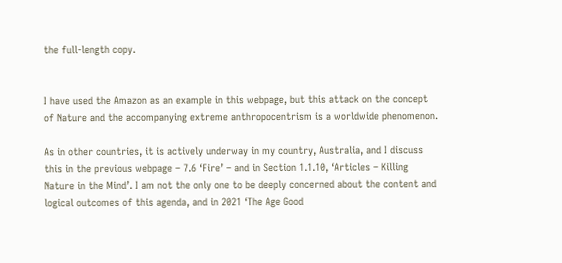the full-length copy.


I have used the Amazon as an example in this webpage, but this attack on the concept of Nature and the accompanying extreme anthropocentrism is a worldwide phenomenon.

As in other countries, it is actively underway in my country, Australia, and I discuss this in the previous webpage – 7.6 ‘Fire’ – and in Section 1.1.10, ‘Articles – Killing Nature in the Mind’. I am not the only one to be deeply concerned about the content and logical outcomes of this agenda, and in 2021 ‘The Age Good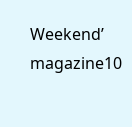Weekend’ magazine10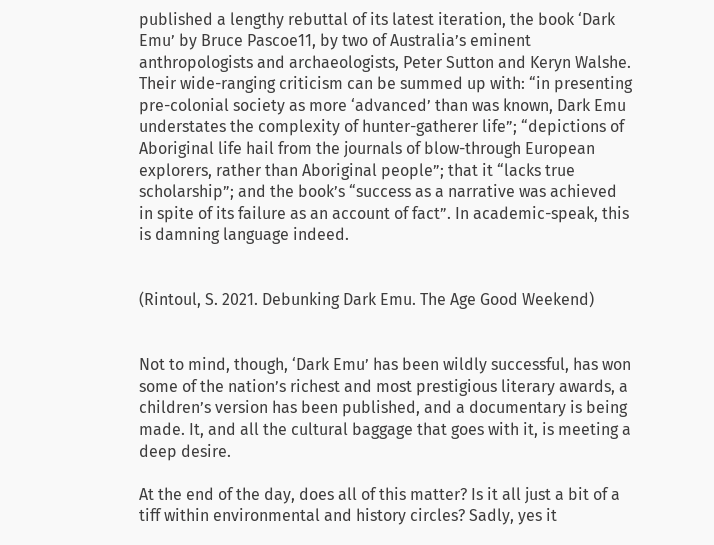published a lengthy rebuttal of its latest iteration, the book ‘Dark Emu’ by Bruce Pascoe11, by two of Australia’s eminent anthropologists and archaeologists, Peter Sutton and Keryn Walshe. Their wide-ranging criticism can be summed up with: “in presenting pre-colonial society as more ‘advanced’ than was known, Dark Emu understates the complexity of hunter-gatherer life”; “depictions of Aboriginal life hail from the journals of blow-through European explorers, rather than Aboriginal people”; that it “lacks true scholarship”; and the book’s “success as a narrative was achieved in spite of its failure as an account of fact”. In academic-speak, this is damning language indeed.


(Rintoul, S. 2021. Debunking Dark Emu. The Age Good Weekend)


Not to mind, though, ‘Dark Emu’ has been wildly successful, has won some of the nation’s richest and most prestigious literary awards, a children’s version has been published, and a documentary is being made. It, and all the cultural baggage that goes with it, is meeting a deep desire.

At the end of the day, does all of this matter? Is it all just a bit of a tiff within environmental and history circles? Sadly, yes it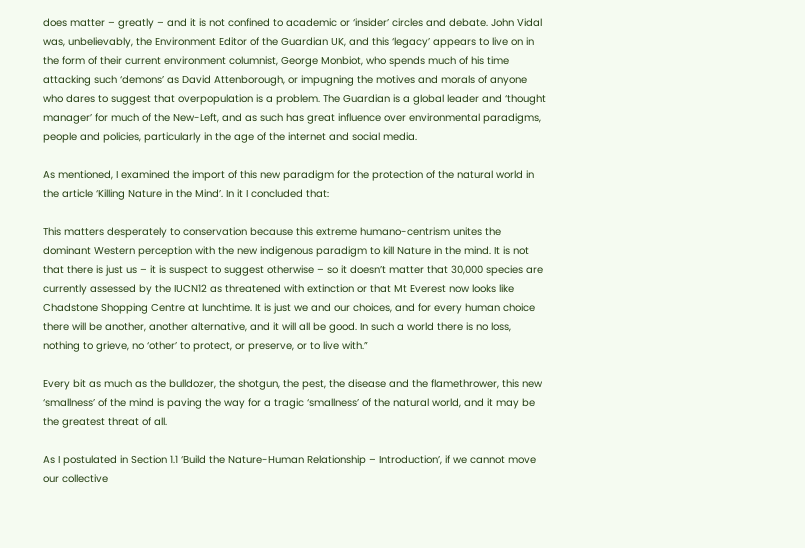does matter – greatly – and it is not confined to academic or ‘insider’ circles and debate. John Vidal was, unbelievably, the Environment Editor of the Guardian UK, and this ‘legacy’ appears to live on in the form of their current environment columnist, George Monbiot, who spends much of his time attacking such ‘demons’ as David Attenborough, or impugning the motives and morals of anyone who dares to suggest that overpopulation is a problem. The Guardian is a global leader and ‘thought manager’ for much of the New-Left, and as such has great influence over environmental paradigms, people and policies, particularly in the age of the internet and social media.

As mentioned, I examined the import of this new paradigm for the protection of the natural world in the article ‘Killing Nature in the Mind’. In it I concluded that:

This matters desperately to conservation because this extreme humano-centrism unites the dominant Western perception with the new indigenous paradigm to kill Nature in the mind. It is not that there is just us – it is suspect to suggest otherwise – so it doesn’t matter that 30,000 species are currently assessed by the IUCN12 as threatened with extinction or that Mt Everest now looks like Chadstone Shopping Centre at lunchtime. It is just we and our choices, and for every human choice there will be another, another alternative, and it will all be good. In such a world there is no loss, nothing to grieve, no ‘other’ to protect, or preserve, or to live with.”

Every bit as much as the bulldozer, the shotgun, the pest, the disease and the flamethrower, this new ‘smallness’ of the mind is paving the way for a tragic ‘smallness’ of the natural world, and it may be the greatest threat of all.

As I postulated in Section 1.1 ‘Build the Nature-Human Relationship – Introduction’, if we cannot move our collective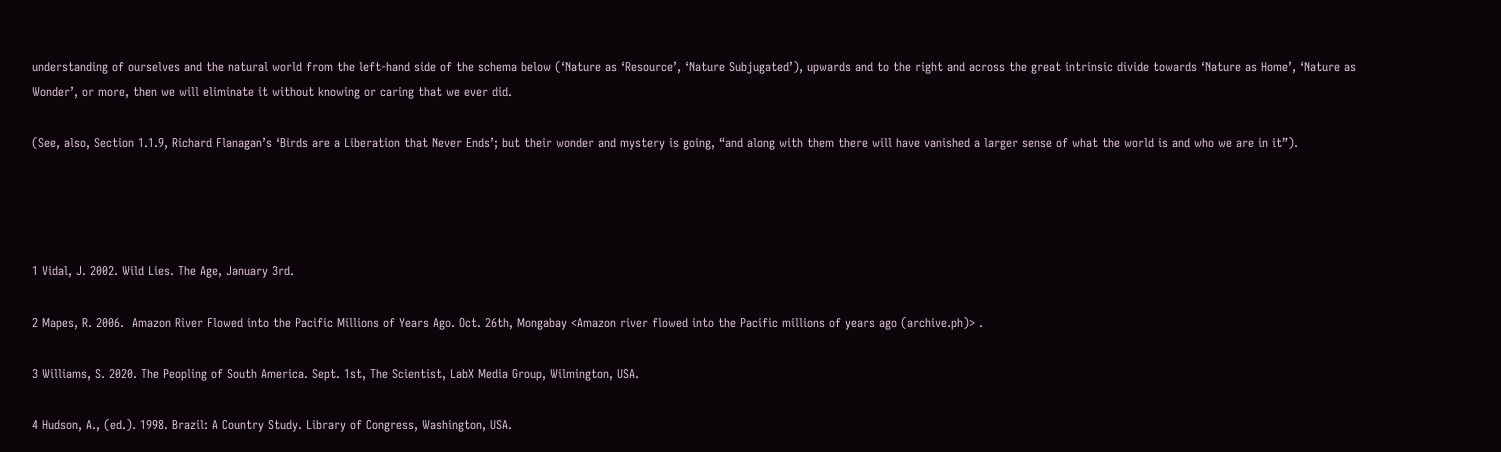understanding of ourselves and the natural world from the left-hand side of the schema below (‘Nature as ‘Resource’, ‘Nature Subjugated’), upwards and to the right and across the great intrinsic divide towards ‘Nature as Home’, ‘Nature as Wonder’, or more, then we will eliminate it without knowing or caring that we ever did.

(See, also, Section 1.1.9, Richard Flanagan’s ‘Birds are a Liberation that Never Ends’; but their wonder and mystery is going, “and along with them there will have vanished a larger sense of what the world is and who we are in it”).




1 Vidal, J. 2002. Wild Lies. The Age, January 3rd.

2 Mapes, R. 2006.  Amazon River Flowed into the Pacific Millions of Years Ago. Oct. 26th, Mongabay <Amazon river flowed into the Pacific millions of years ago (archive.ph)> .

3 Williams, S. 2020. The Peopling of South America. Sept. 1st, The Scientist, LabX Media Group, Wilmington, USA.

4 Hudson, A., (ed.). 1998. Brazil: A Country Study. Library of Congress, Washington, USA.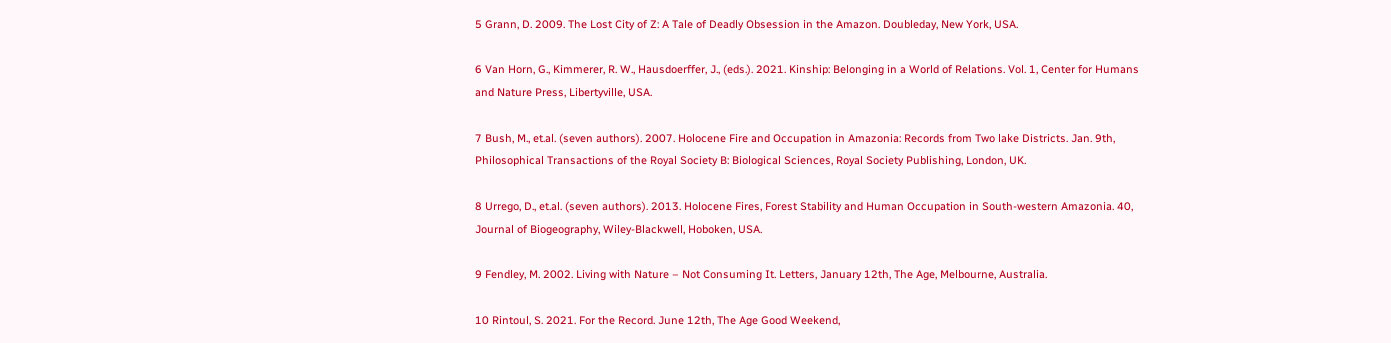5 Grann, D. 2009. The Lost City of Z: A Tale of Deadly Obsession in the Amazon. Doubleday, New York, USA.

6 Van Horn, G., Kimmerer, R. W., Hausdoerffer, J., (eds.). 2021. Kinship: Belonging in a World of Relations. Vol. 1, Center for Humans and Nature Press, Libertyville, USA.

7 Bush, M., et.al. (seven authors). 2007. Holocene Fire and Occupation in Amazonia: Records from Two lake Districts. Jan. 9th, Philosophical Transactions of the Royal Society B: Biological Sciences, Royal Society Publishing, London, UK.

8 Urrego, D., et.al. (seven authors). 2013. Holocene Fires, Forest Stability and Human Occupation in South-western Amazonia. 40, Journal of Biogeography, Wiley-Blackwell, Hoboken, USA.

9 Fendley, M. 2002. Living with Nature – Not Consuming It. Letters, January 12th, The Age, Melbourne, Australia.

10 Rintoul, S. 2021. For the Record. June 12th, The Age Good Weekend,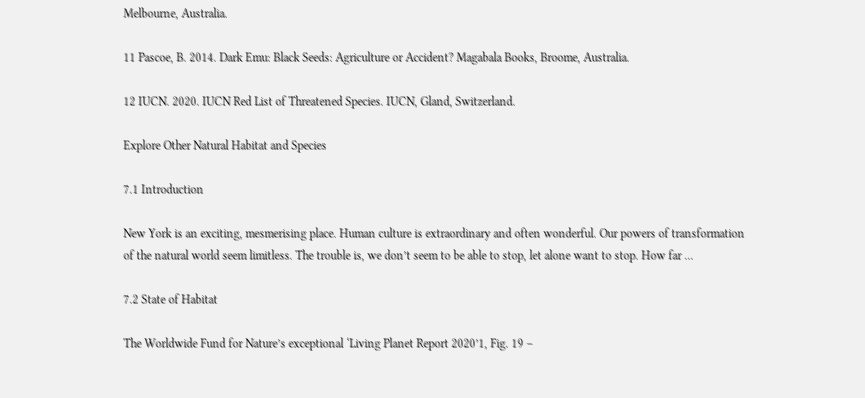Melbourne, Australia.

11 Pascoe, B. 2014. Dark Emu: Black Seeds: Agriculture or Accident? Magabala Books, Broome, Australia.

12 IUCN. 2020. IUCN Red List of Threatened Species. IUCN, Gland, Switzerland.

Explore Other Natural Habitat and Species

7.1 Introduction

New York is an exciting, mesmerising place. Human culture is extraordinary and often wonderful. Our powers of transformation of the natural world seem limitless. The trouble is, we don’t seem to be able to stop, let alone want to stop. How far ...

7.2 State of Habitat

The Worldwide Fund for Nature’s exceptional ‘Living Planet Report 2020’1, Fig. 19 –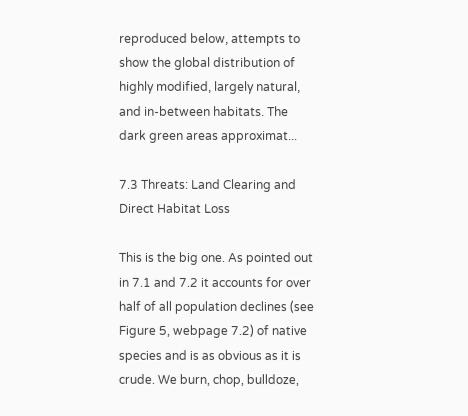reproduced below, attempts to show the global distribution of highly modified, largely natural, and in-between habitats. The dark green areas approximat...

7.3 Threats: Land Clearing and Direct Habitat Loss

This is the big one. As pointed out in 7.1 and 7.2 it accounts for over half of all population declines (see Figure 5, webpage 7.2) of native species and is as obvious as it is crude. We burn, chop, bulldoze,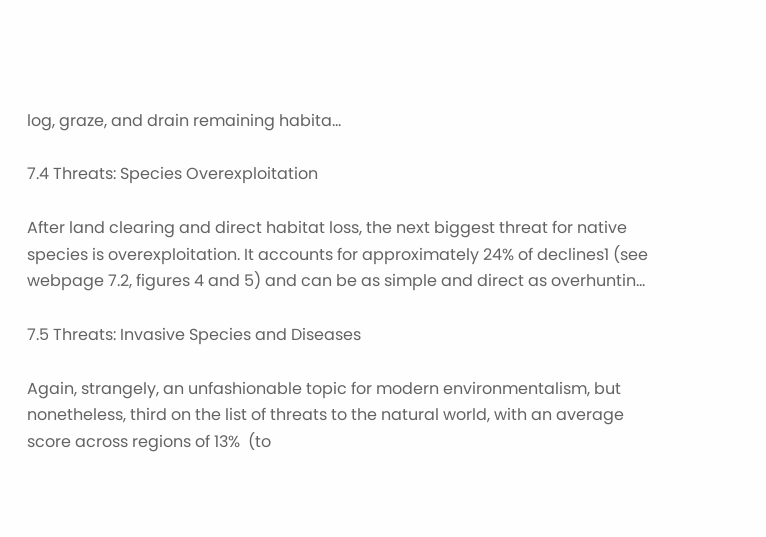log, graze, and drain remaining habita...

7.4 Threats: Species Overexploitation

After land clearing and direct habitat loss, the next biggest threat for native species is overexploitation. It accounts for approximately 24% of declines1 (see webpage 7.2, figures 4 and 5) and can be as simple and direct as overhuntin...

7.5 Threats: Invasive Species and Diseases

Again, strangely, an unfashionable topic for modern environmentalism, but nonetheless, third on the list of threats to the natural world, with an average score across regions of 13%  (to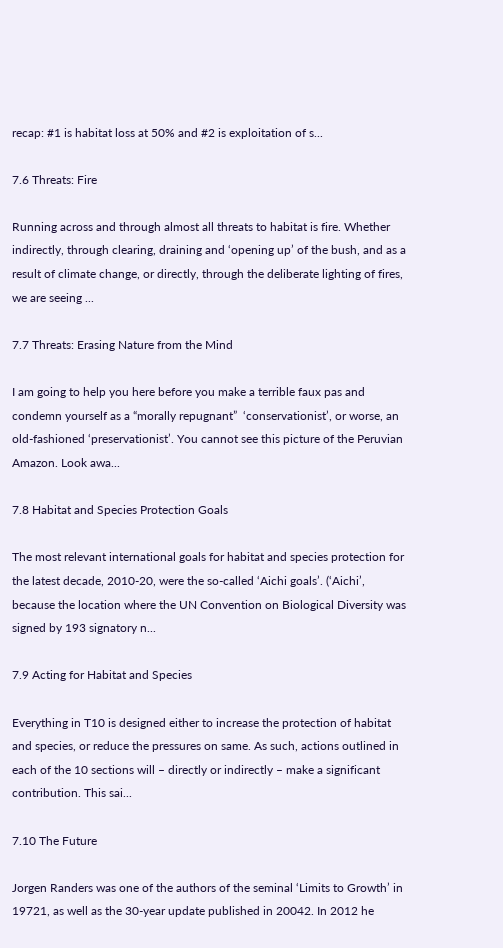recap: #1 is habitat loss at 50% and #2 is exploitation of s...

7.6 Threats: Fire

Running across and through almost all threats to habitat is fire. Whether indirectly, through clearing, draining and ‘opening up’ of the bush, and as a result of climate change, or directly, through the deliberate lighting of fires, we are seeing ...

7.7 Threats: Erasing Nature from the Mind

I am going to help you here before you make a terrible faux pas and condemn yourself as a “morally repugnant”  ‘conservationist’, or worse, an old-fashioned ‘preservationist’. You cannot see this picture of the Peruvian Amazon. Look awa...

7.8 Habitat and Species Protection Goals

The most relevant international goals for habitat and species protection for the latest decade, 2010-20, were the so-called ‘Aichi goals’. (‘Aichi’, because the location where the UN Convention on Biological Diversity was signed by 193 signatory n...

7.9 Acting for Habitat and Species

Everything in T10 is designed either to increase the protection of habitat and species, or reduce the pressures on same. As such, actions outlined in each of the 10 sections will – directly or indirectly – make a significant contribution. This sai...

7.10 The Future

Jorgen Randers was one of the authors of the seminal ‘Limits to Growth’ in 19721, as well as the 30-year update published in 20042. In 2012 he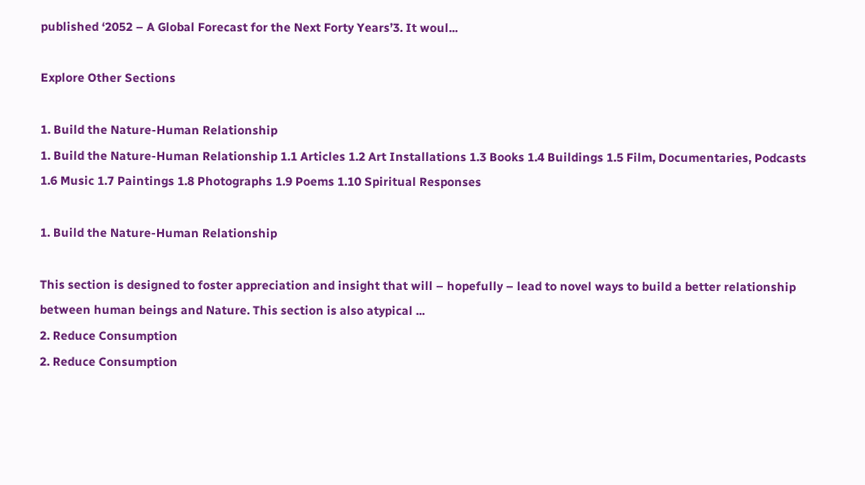published ‘2052 – A Global Forecast for the Next Forty Years’3. It woul...

Explore Other Sections

1. Build the Nature-Human Relationship
1. Build the Nature-Human Relationship 1.1 Articles 1.2 Art Installations 1.3 Books 1.4 Buildings 1.5 Film, Documentaries, Podcasts 1.6 Music 1.7 Paintings 1.8 Photographs 1.9 Poems 1.10 Spiritual Responses

1. Build the Nature-Human Relationship

This section is designed to foster appreciation and insight that will – hopefully – lead to novel ways to build a better relationship between human beings and Nature. This section is also atypical ...
2. Reduce Consumption
2. Reduce Consumption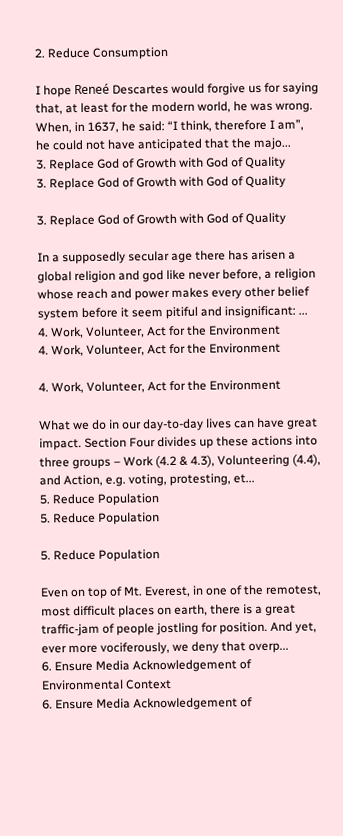2. Reduce Consumption

I hope Reneé Descartes would forgive us for saying that, at least for the modern world, he was wrong.  When, in 1637, he said: “I think, therefore I am”, he could not have anticipated that the majo...
3. Replace God of Growth with God of Quality
3. Replace God of Growth with God of Quality

3. Replace God of Growth with God of Quality

In a supposedly secular age there has arisen a global religion and god like never before, a religion whose reach and power makes every other belief system before it seem pitiful and insignificant: ...
4. Work, Volunteer, Act for the Environment
4. Work, Volunteer, Act for the Environment

4. Work, Volunteer, Act for the Environment

What we do in our day-to-day lives can have great impact. Section Four divides up these actions into three groups – Work (4.2 & 4.3), Volunteering (4.4), and Action, e.g. voting, protesting, et...
5. Reduce Population
5. Reduce Population

5. Reduce Population

Even on top of Mt. Everest, in one of the remotest, most difficult places on earth, there is a great traffic-jam of people jostling for position. And yet, ever more vociferously, we deny that overp...
6. Ensure Media Acknowledgement of Environmental Context
6. Ensure Media Acknowledgement of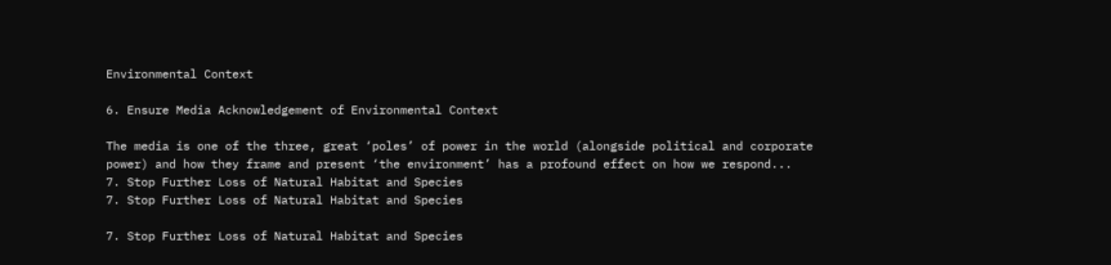Environmental Context

6. Ensure Media Acknowledgement of Environmental Context

The media is one of the three, great ‘poles’ of power in the world (alongside political and corporate power) and how they frame and present ‘the environment’ has a profound effect on how we respond...
7. Stop Further Loss of Natural Habitat and Species
7. Stop Further Loss of Natural Habitat and Species

7. Stop Further Loss of Natural Habitat and Species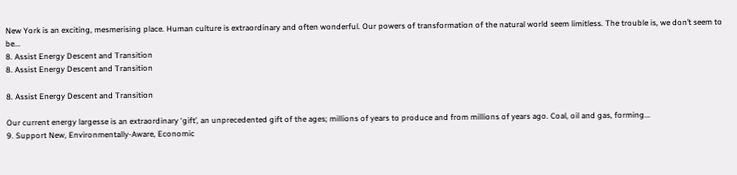New York is an exciting, mesmerising place. Human culture is extraordinary and often wonderful. Our powers of transformation of the natural world seem limitless. The trouble is, we don’t seem to be...
8. Assist Energy Descent and Transition
8. Assist Energy Descent and Transition

8. Assist Energy Descent and Transition

Our current energy largesse is an extraordinary ‘gift’, an unprecedented gift of the ages; millions of years to produce and from millions of years ago. Coal, oil and gas, forming...
9. Support New, Environmentally-Aware, Economic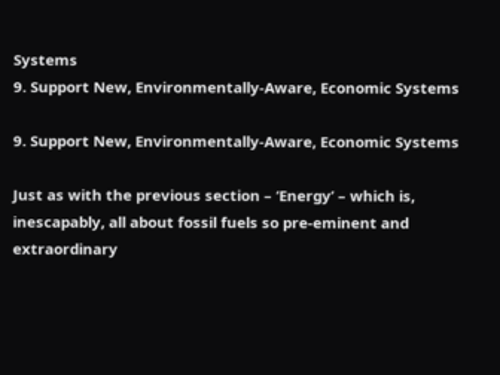Systems
9. Support New, Environmentally-Aware, Economic Systems

9. Support New, Environmentally-Aware, Economic Systems

Just as with the previous section – ‘Energy’ – which is, inescapably, all about fossil fuels so pre-eminent and extraordinary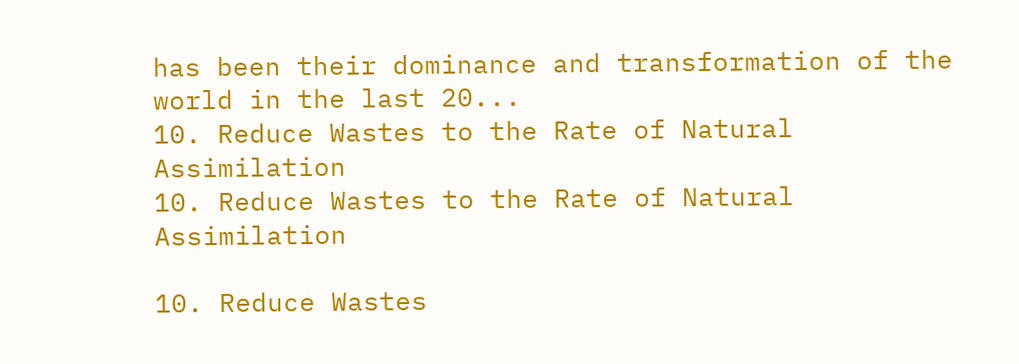has been their dominance and transformation of the world in the last 20...
10. Reduce Wastes to the Rate of Natural Assimilation
10. Reduce Wastes to the Rate of Natural Assimilation

10. Reduce Wastes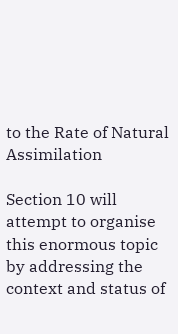to the Rate of Natural Assimilation

Section 10 will attempt to organise this enormous topic by addressing the context and status of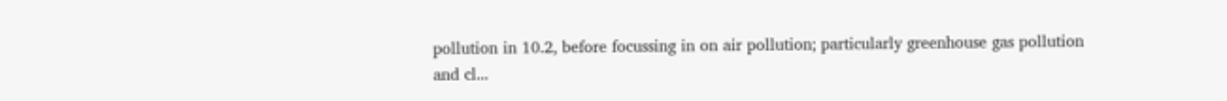pollution in 10.2, before focussing in on air pollution; particularly greenhouse gas pollution and cl...